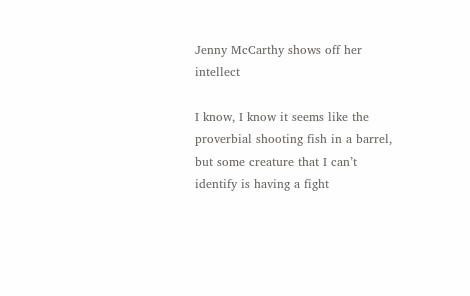Jenny McCarthy shows off her intellect

I know, I know it seems like the proverbial shooting fish in a barrel, but some creature that I can’t identify is having a fight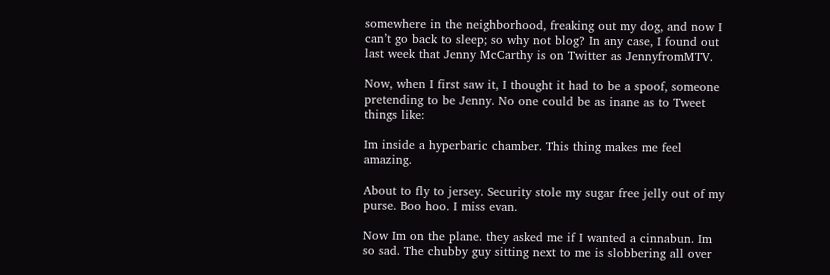somewhere in the neighborhood, freaking out my dog, and now I can’t go back to sleep; so why not blog? In any case, I found out last week that Jenny McCarthy is on Twitter as JennyfromMTV.

Now, when I first saw it, I thought it had to be a spoof, someone pretending to be Jenny. No one could be as inane as to Tweet things like:

Im inside a hyperbaric chamber. This thing makes me feel amazing.

About to fly to jersey. Security stole my sugar free jelly out of my purse. Boo hoo. I miss evan.

Now Im on the plane. they asked me if I wanted a cinnabun. Im so sad. The chubby guy sitting next to me is slobbering all over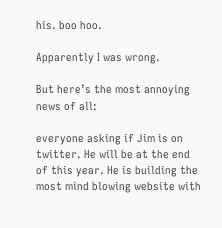his. boo hoo.

Apparently I was wrong.

But here’s the most annoying news of all:

everyone asking if Jim is on twitter. He will be at the end of this year. He is building the most mind blowing website with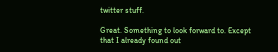twitter stuff.

Great. Something to look forward to. Except that I already found out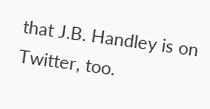that J.B. Handley is on Twitter, too.